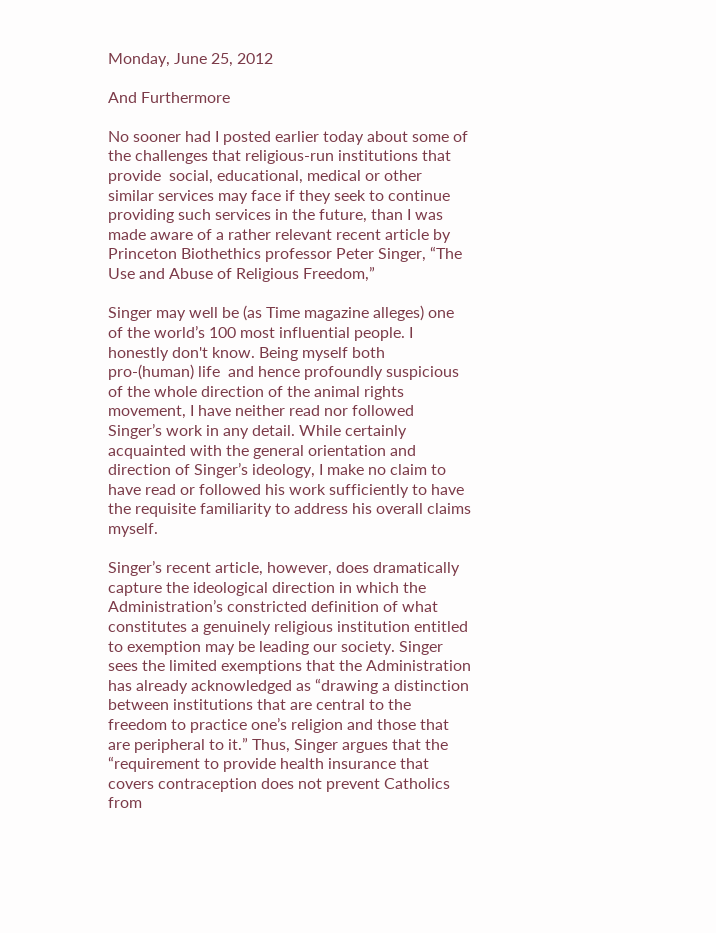Monday, June 25, 2012

And Furthermore

No sooner had I posted earlier today about some of the challenges that religious-run institutions that provide  social, educational, medical or other similar services may face if they seek to continue providing such services in the future, than I was made aware of a rather relevant recent article by Princeton Biothethics professor Peter Singer, “The Use and Abuse of Religious Freedom,”

Singer may well be (as Time magazine alleges) one of the world’s 100 most influential people. I honestly don't know. Being myself both pro-(human) life  and hence profoundly suspicious of the whole direction of the animal rights movement, I have neither read nor followed Singer’s work in any detail. While certainly acquainted with the general orientation and direction of Singer’s ideology, I make no claim to have read or followed his work sufficiently to have the requisite familiarity to address his overall claims myself.

Singer’s recent article, however, does dramatically capture the ideological direction in which the Administration’s constricted definition of what constitutes a genuinely religious institution entitled to exemption may be leading our society. Singer sees the limited exemptions that the Administration has already acknowledged as “drawing a distinction between institutions that are central to the freedom to practice one’s religion and those that are peripheral to it.” Thus, Singer argues that the “requirement to provide health insurance that covers contraception does not prevent Catholics from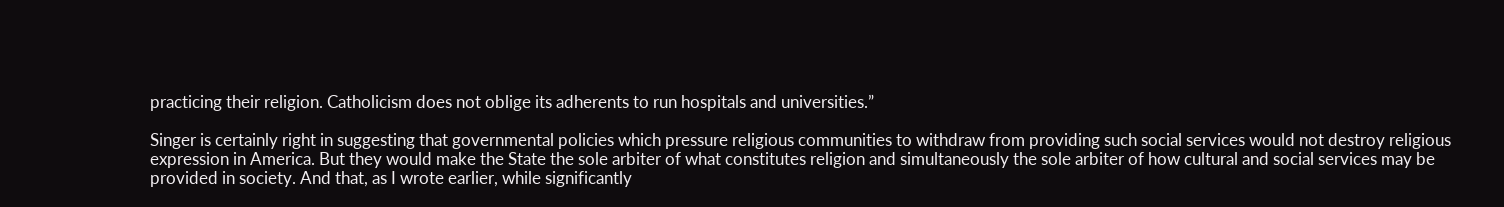practicing their religion. Catholicism does not oblige its adherents to run hospitals and universities.”

Singer is certainly right in suggesting that governmental policies which pressure religious communities to withdraw from providing such social services would not destroy religious expression in America. But they would make the State the sole arbiter of what constitutes religion and simultaneously the sole arbiter of how cultural and social services may be provided in society. And that, as I wrote earlier, while significantly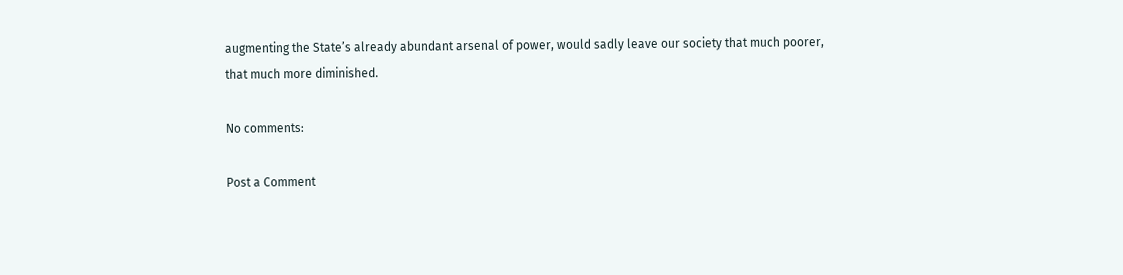augmenting the State’s already abundant arsenal of power, would sadly leave our society that much poorer, that much more diminished.

No comments:

Post a Comment